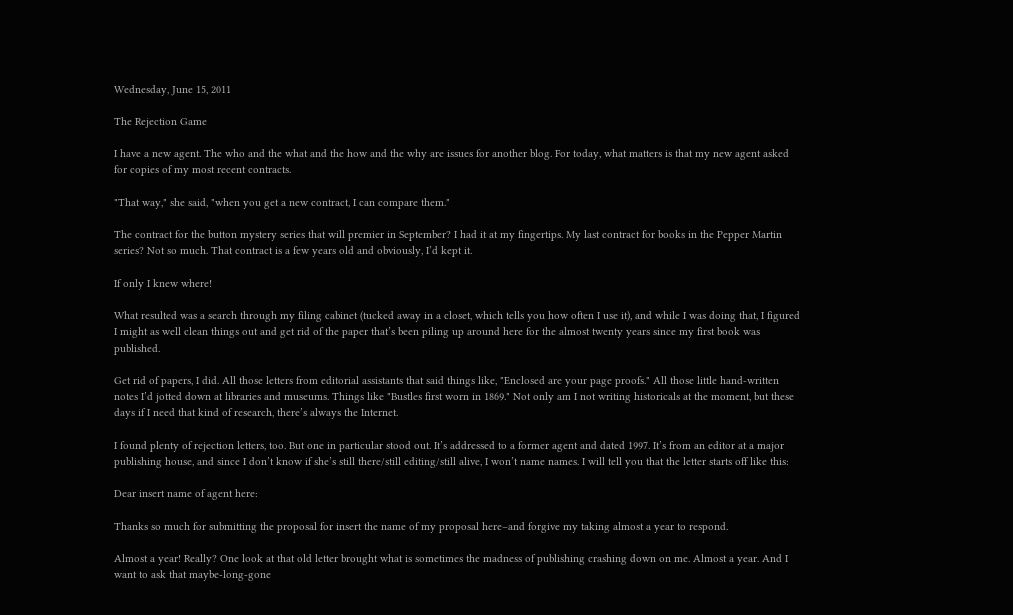Wednesday, June 15, 2011

The Rejection Game

I have a new agent. The who and the what and the how and the why are issues for another blog. For today, what matters is that my new agent asked for copies of my most recent contracts.

"That way," she said, "when you get a new contract, I can compare them."

The contract for the button mystery series that will premier in September? I had it at my fingertips. My last contract for books in the Pepper Martin series? Not so much. That contract is a few years old and obviously, I’d kept it.

If only I knew where!

What resulted was a search through my filing cabinet (tucked away in a closet, which tells you how often I use it), and while I was doing that, I figured I might as well clean things out and get rid of the paper that’s been piling up around here for the almost twenty years since my first book was published.

Get rid of papers, I did. All those letters from editorial assistants that said things like, "Enclosed are your page proofs." All those little hand-written notes I’d jotted down at libraries and museums. Things like "Bustles first worn in 1869." Not only am I not writing historicals at the moment, but these days if I need that kind of research, there’s always the Internet.

I found plenty of rejection letters, too. But one in particular stood out. It’s addressed to a former agent and dated 1997. It’s from an editor at a major publishing house, and since I don’t know if she’s still there/still editing/still alive, I won’t name names. I will tell you that the letter starts off like this:

Dear insert name of agent here:

Thanks so much for submitting the proposal for insert the name of my proposal here–and forgive my taking almost a year to respond.

Almost a year! Really? One look at that old letter brought what is sometimes the madness of publishing crashing down on me. Almost a year. And I want to ask that maybe-long-gone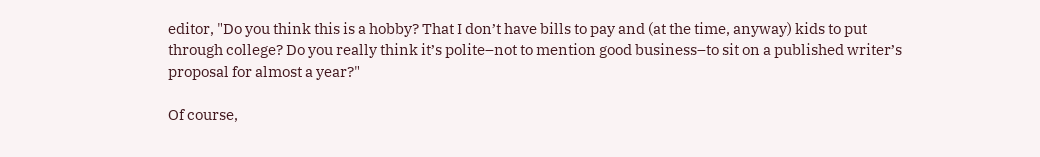editor, "Do you think this is a hobby? That I don’t have bills to pay and (at the time, anyway) kids to put through college? Do you really think it’s polite–not to mention good business–to sit on a published writer’s proposal for almost a year?"

Of course,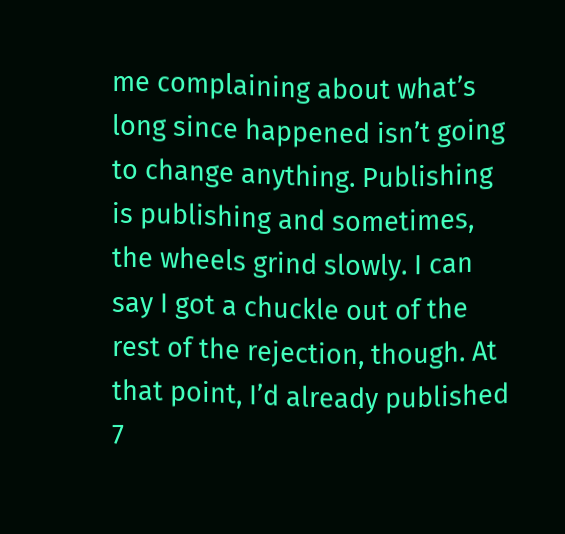me complaining about what’s long since happened isn’t going to change anything. Publishing is publishing and sometimes, the wheels grind slowly. I can say I got a chuckle out of the rest of the rejection, though. At that point, I’d already published 7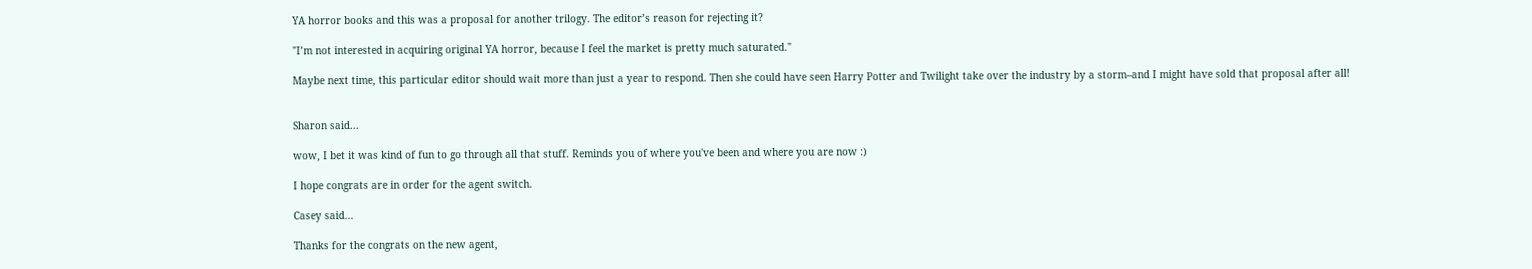YA horror books and this was a proposal for another trilogy. The editor’s reason for rejecting it?

"I’m not interested in acquiring original YA horror, because I feel the market is pretty much saturated."

Maybe next time, this particular editor should wait more than just a year to respond. Then she could have seen Harry Potter and Twilight take over the industry by a storm–and I might have sold that proposal after all!


Sharon said...

wow, I bet it was kind of fun to go through all that stuff. Reminds you of where you've been and where you are now :)

I hope congrats are in order for the agent switch.

Casey said...

Thanks for the congrats on the new agent,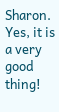Sharon. Yes, it is a very good thing!